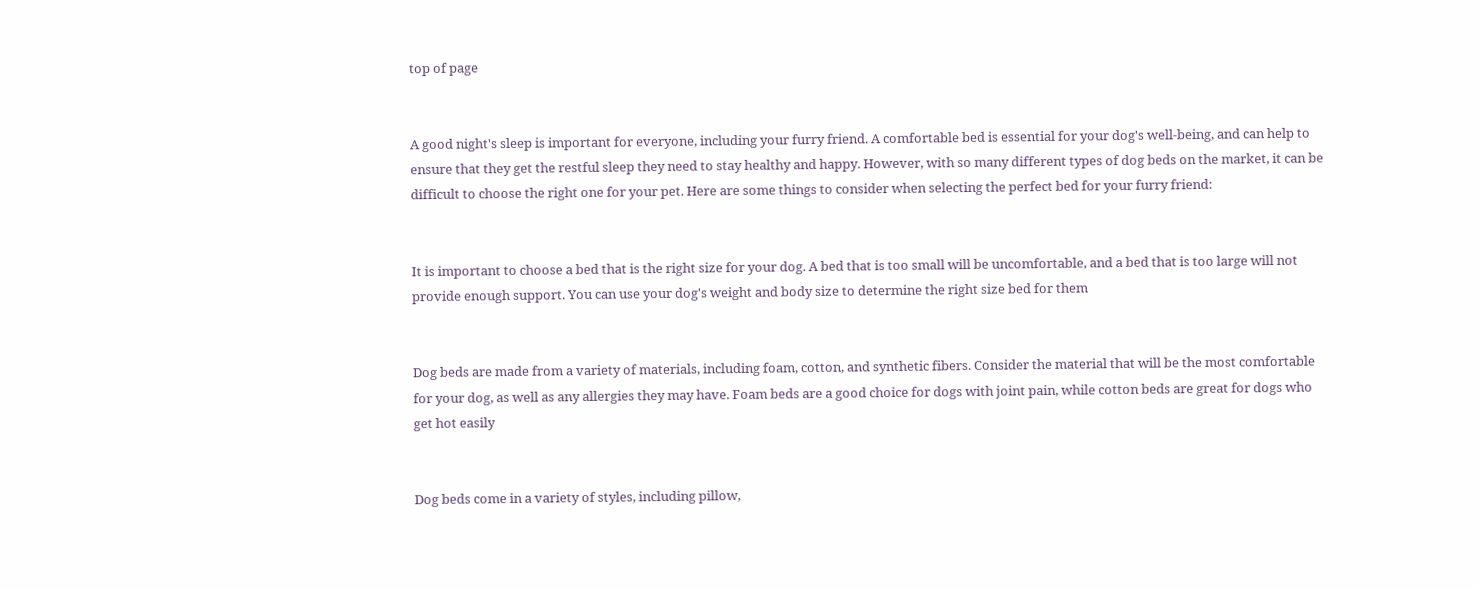top of page


A good night's sleep is important for everyone, including your furry friend. A comfortable bed is essential for your dog's well-being, and can help to ensure that they get the restful sleep they need to stay healthy and happy. However, with so many different types of dog beds on the market, it can be difficult to choose the right one for your pet. Here are some things to consider when selecting the perfect bed for your furry friend:


It is important to choose a bed that is the right size for your dog. A bed that is too small will be uncomfortable, and a bed that is too large will not provide enough support. You can use your dog's weight and body size to determine the right size bed for them


Dog beds are made from a variety of materials, including foam, cotton, and synthetic fibers. Consider the material that will be the most comfortable for your dog, as well as any allergies they may have. Foam beds are a good choice for dogs with joint pain, while cotton beds are great for dogs who get hot easily


Dog beds come in a variety of styles, including pillow,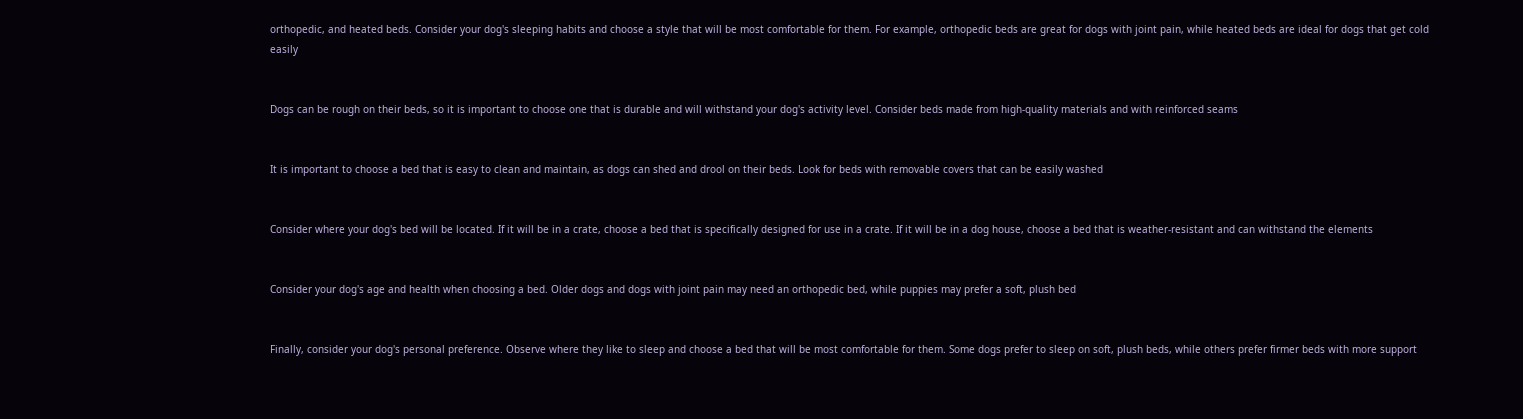orthopedic, and heated beds. Consider your dog's sleeping habits and choose a style that will be most comfortable for them. For example, orthopedic beds are great for dogs with joint pain, while heated beds are ideal for dogs that get cold easily


Dogs can be rough on their beds, so it is important to choose one that is durable and will withstand your dog's activity level. Consider beds made from high-quality materials and with reinforced seams


It is important to choose a bed that is easy to clean and maintain, as dogs can shed and drool on their beds. Look for beds with removable covers that can be easily washed


Consider where your dog's bed will be located. If it will be in a crate, choose a bed that is specifically designed for use in a crate. If it will be in a dog house, choose a bed that is weather-resistant and can withstand the elements


Consider your dog's age and health when choosing a bed. Older dogs and dogs with joint pain may need an orthopedic bed, while puppies may prefer a soft, plush bed


Finally, consider your dog's personal preference. Observe where they like to sleep and choose a bed that will be most comfortable for them. Some dogs prefer to sleep on soft, plush beds, while others prefer firmer beds with more support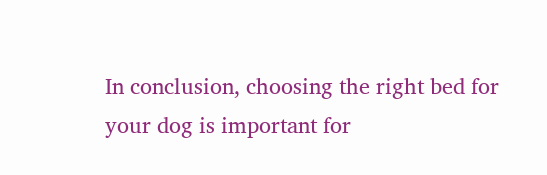In conclusion, choosing the right bed for your dog is important for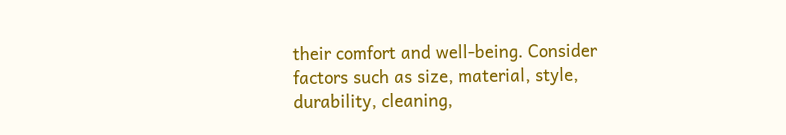their comfort and well-being. Consider factors such as size, material, style, durability, cleaning,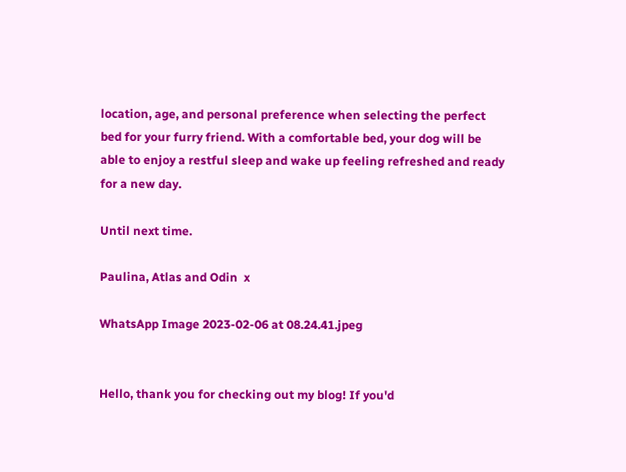location, age, and personal preference when selecting the perfect bed for your furry friend. With a comfortable bed, your dog will be able to enjoy a restful sleep and wake up feeling refreshed and ready for a new day.

Until next time.

Paulina, Atlas and Odin  x

WhatsApp Image 2023-02-06 at 08.24.41.jpeg


Hello, thank you for checking out my blog! If you'd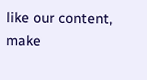like our content, make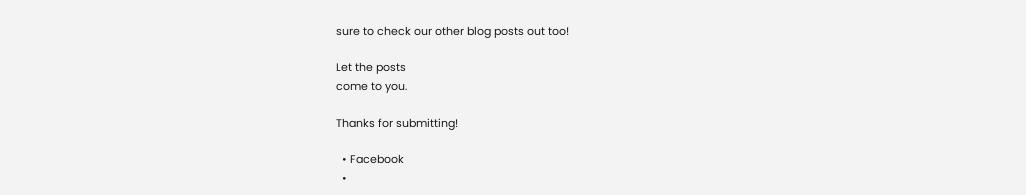sure to check our other blog posts out too!

Let the posts
come to you.

Thanks for submitting!

  • Facebook
  •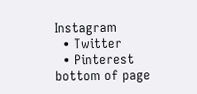Instagram
  • Twitter
  • Pinterest
bottom of page